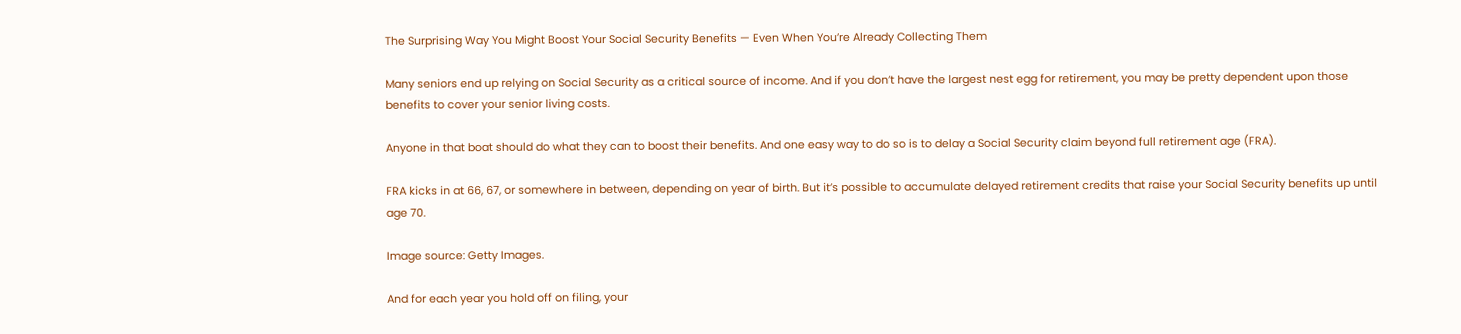The Surprising Way You Might Boost Your Social Security Benefits — Even When You’re Already Collecting Them

Many seniors end up relying on Social Security as a critical source of income. And if you don’t have the largest nest egg for retirement, you may be pretty dependent upon those benefits to cover your senior living costs.

Anyone in that boat should do what they can to boost their benefits. And one easy way to do so is to delay a Social Security claim beyond full retirement age (FRA).

FRA kicks in at 66, 67, or somewhere in between, depending on year of birth. But it’s possible to accumulate delayed retirement credits that raise your Social Security benefits up until age 70.

Image source: Getty Images.

And for each year you hold off on filing, your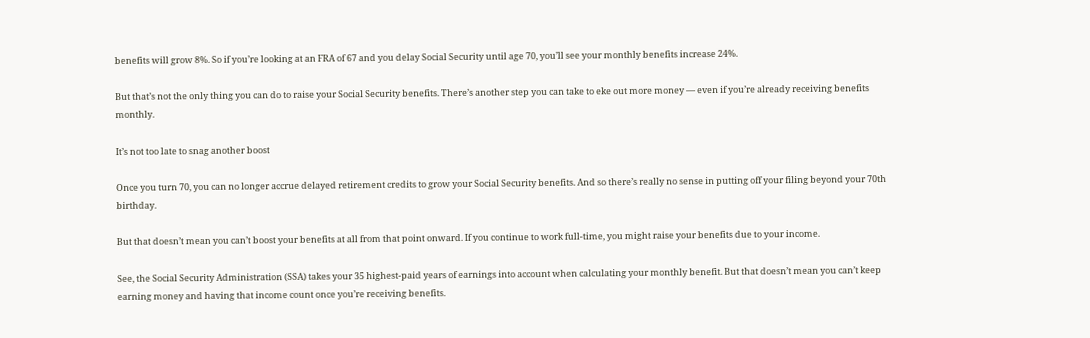benefits will grow 8%. So if you’re looking at an FRA of 67 and you delay Social Security until age 70, you’ll see your monthly benefits increase 24%.

But that’s not the only thing you can do to raise your Social Security benefits. There’s another step you can take to eke out more money — even if you’re already receiving benefits monthly.

It’s not too late to snag another boost

Once you turn 70, you can no longer accrue delayed retirement credits to grow your Social Security benefits. And so there’s really no sense in putting off your filing beyond your 70th birthday.

But that doesn’t mean you can’t boost your benefits at all from that point onward. If you continue to work full-time, you might raise your benefits due to your income.

See, the Social Security Administration (SSA) takes your 35 highest-paid years of earnings into account when calculating your monthly benefit. But that doesn’t mean you can’t keep earning money and having that income count once you’re receiving benefits.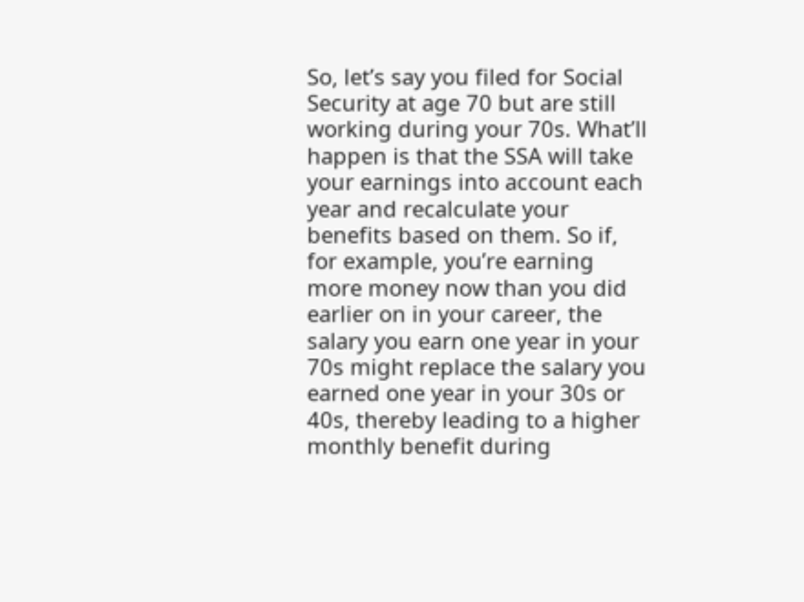So, let’s say you filed for Social Security at age 70 but are still working during your 70s. What’ll happen is that the SSA will take your earnings into account each year and recalculate your benefits based on them. So if, for example, you’re earning more money now than you did earlier on in your career, the salary you earn one year in your 70s might replace the salary you earned one year in your 30s or 40s, thereby leading to a higher monthly benefit during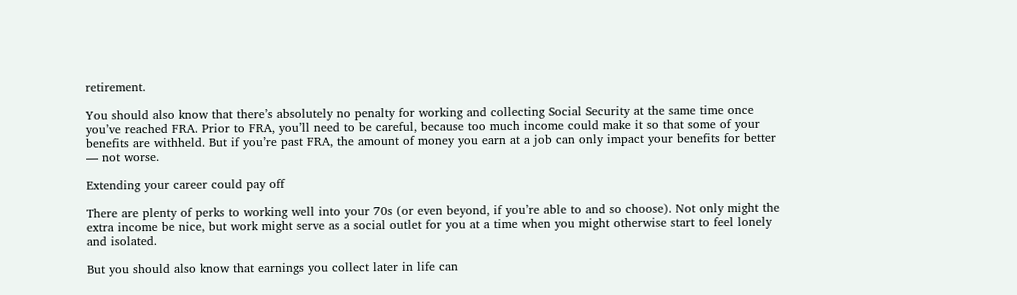retirement.

You should also know that there’s absolutely no penalty for working and collecting Social Security at the same time once you’ve reached FRA. Prior to FRA, you’ll need to be careful, because too much income could make it so that some of your benefits are withheld. But if you’re past FRA, the amount of money you earn at a job can only impact your benefits for better — not worse.

Extending your career could pay off

There are plenty of perks to working well into your 70s (or even beyond, if you’re able to and so choose). Not only might the extra income be nice, but work might serve as a social outlet for you at a time when you might otherwise start to feel lonely and isolated.

But you should also know that earnings you collect later in life can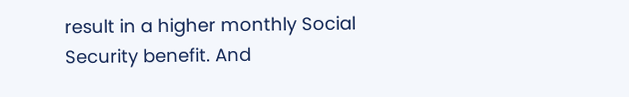result in a higher monthly Social Security benefit. And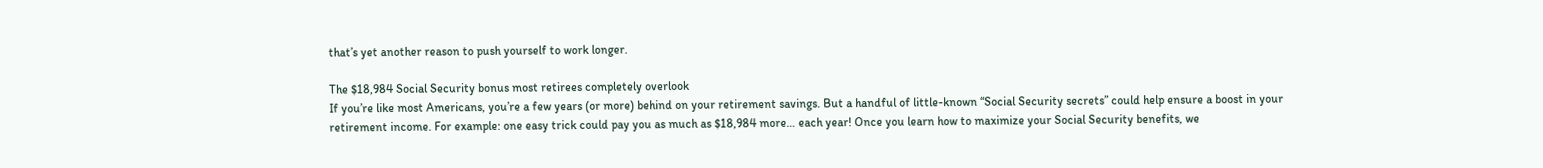that’s yet another reason to push yourself to work longer.

The $18,984 Social Security bonus most retirees completely overlook
If you’re like most Americans, you’re a few years (or more) behind on your retirement savings. But a handful of little-known “Social Security secrets” could help ensure a boost in your retirement income. For example: one easy trick could pay you as much as $18,984 more… each year! Once you learn how to maximize your Social Security benefits, we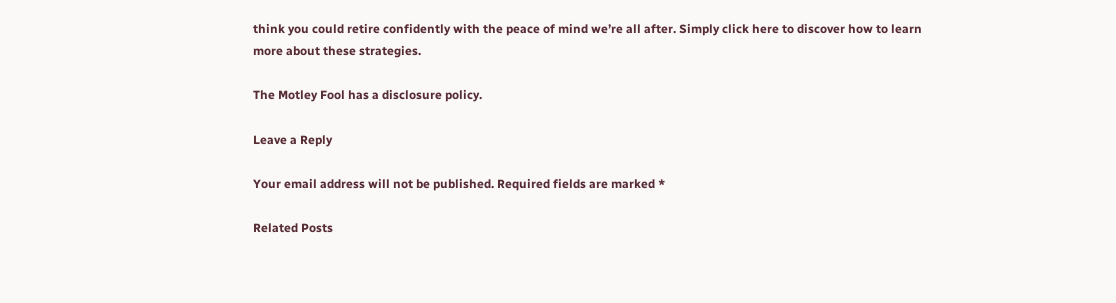think you could retire confidently with the peace of mind we’re all after. Simply click here to discover how to learn more about these strategies.

The Motley Fool has a disclosure policy.

Leave a Reply

Your email address will not be published. Required fields are marked *

Related Posts